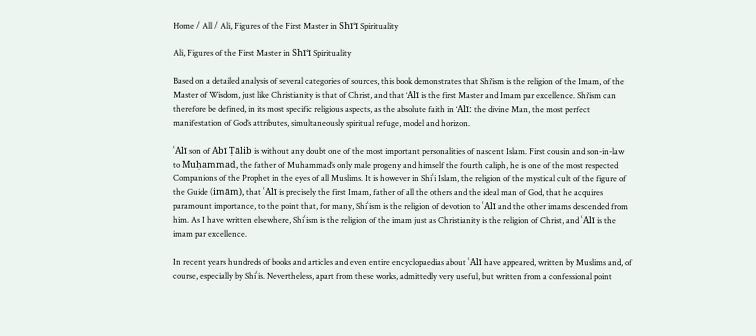Home / All / Ali, Figures of the First Master in Shī‘ī Spirituality

Ali, Figures of the First Master in Shī‘ī Spirituality

Based on a detailed analysis of several categories of sources, this book demonstrates that Shi‘ism is the religion of the Imam, of the Master of Wisdom, just like Christianity is that of Christ, and that ‘Alī is the first Master and Imam par excellence. Shi‘ism can therefore be defined, in its most specific religious aspects, as the absolute faith in ‘Alī: the divine Man, the most perfect manifestation of God’s attributes, simultaneously spiritual refuge, model and horizon.

ʿAlī son of Abī Ṭālib is without any doubt one of the most important personalities of nascent Islam. First cousin and son-in-law to Muḥammad, the father of Muhammad’s only male progeny and himself the fourth caliph, he is one of the most respected Companions of the Prophet in the eyes of all Muslims. It is however in Shiʿi Islam, the religion of the mystical cult of the figure of the Guide (imām), that ʿAlī is precisely the first Imam, father of all the others and the ideal man of God, that he acquires paramount importance, to the point that, for many, Shiʿism is the religion of devotion to ʿAlī and the other imams descended from him. As I have written elsewhere, Shiʿism is the religion of the imam just as Christianity is the religion of Christ, and ʿAlī is the imam par excellence.

In recent years hundreds of books and articles and even entire encyclopaedias about ʿAlī have appeared, written by Muslims and, of course, especially by Shiʿis. Nevertheless, apart from these works, admittedly very useful, but written from a confessional point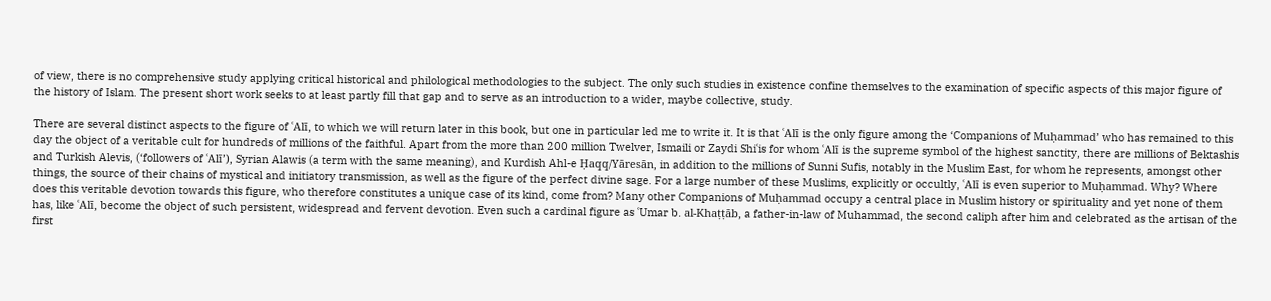of view, there is no comprehensive study applying critical historical and philological methodologies to the subject. The only such studies in existence confine themselves to the examination of specific aspects of this major figure of the history of Islam. The present short work seeks to at least partly fill that gap and to serve as an introduction to a wider, maybe collective, study.

There are several distinct aspects to the figure of ʿAlī, to which we will return later in this book, but one in particular led me to write it. It is that ʿAlī is the only figure among the ‘Companions of Muḥammad’ who has remained to this day the object of a veritable cult for hundreds of millions of the faithful. Apart from the more than 200 million Twelver, Ismaili or Zaydi Shiʿis for whom ʿAlī is the supreme symbol of the highest sanctity, there are millions of Bektashis and Turkish Alevis, (‘followers of ʿAlī’), Syrian Alawis (a term with the same meaning), and Kurdish Ahl-e Ḥaqq/Yāresān, in addition to the millions of Sunni Sufis, notably in the Muslim East, for whom he represents, amongst other things, the source of their chains of mystical and initiatory transmission, as well as the figure of the perfect divine sage. For a large number of these Muslims, explicitly or occultly, ʿAlī is even superior to Muḥammad. Why? Where does this veritable devotion towards this figure, who therefore constitutes a unique case of its kind, come from? Many other Companions of Muḥammad occupy a central place in Muslim history or spirituality and yet none of them has, like ʿAlī, become the object of such persistent, widespread and fervent devotion. Even such a cardinal figure as ʿUmar b. al-Khaṭṭāb, a father-in-law of Muhammad, the second caliph after him and celebrated as the artisan of the first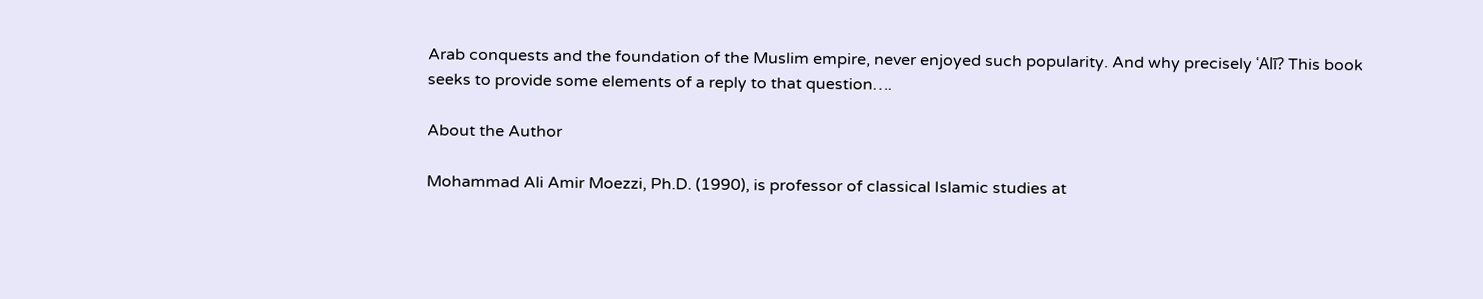Arab conquests and the foundation of the Muslim empire, never enjoyed such popularity. And why precisely ʿAlī? This book
seeks to provide some elements of a reply to that question….

About the Author

Mohammad Ali Amir Moezzi, Ph.D. (1990), is professor of classical Islamic studies at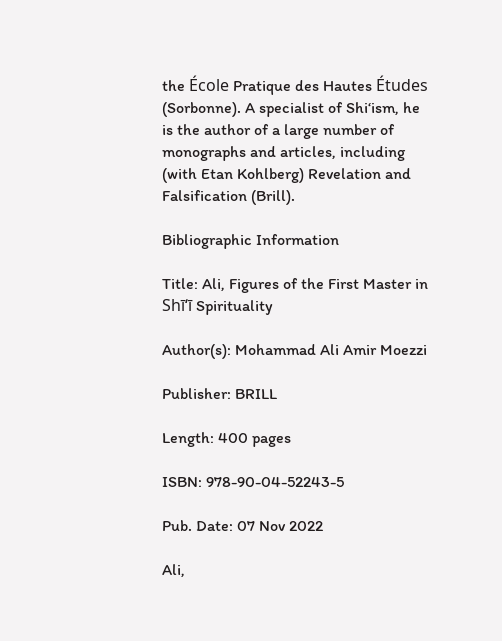the École Pratique des Hautes Études (Sorbonne). A specialist of Shi‘ism, he is the author of a large number of monographs and articles, including (with Etan Kohlberg) Revelation and Falsification (Brill).

Bibliographic Information

Title: Ali, Figures of the First Master in Shī‘ī Spirituality

Author(s): Mohammad Ali Amir Moezzi

Publisher: BRILL

Length: 400 pages

ISBN: 978-90-04-52243-5

Pub. Date: 07 Nov 2022

Ali,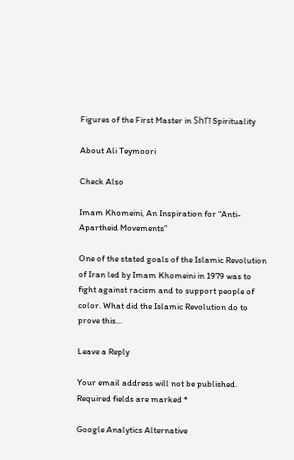Figures of the First Master in Shī‘ī Spirituality

About Ali Teymoori

Check Also

Imam Khomeini, An Inspiration for “Anti-Apartheid Movements”

One of the stated goals of the Islamic Revolution of Iran led by Imam Khomeini in 1979 was to fight against racism and to support people of color. What did the Islamic Revolution do to prove this...

Leave a Reply

Your email address will not be published. Required fields are marked *

Google Analytics Alternative